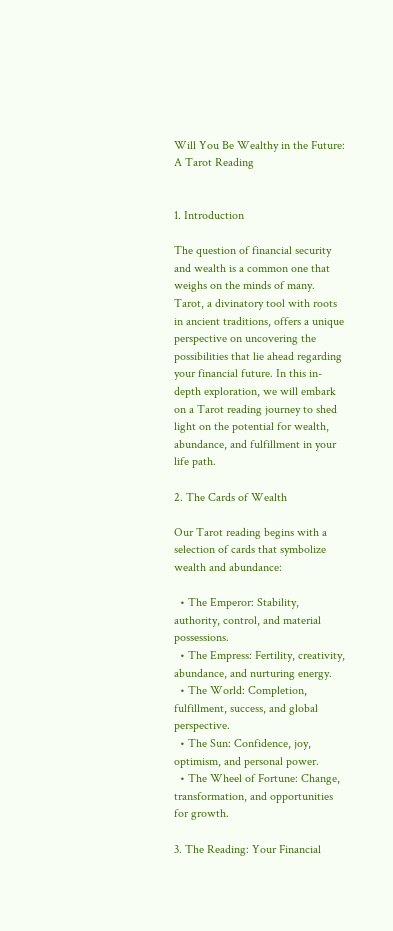Will You Be Wealthy in the Future: A Tarot Reading


1. Introduction

The question of financial security and wealth is a common one that weighs on the minds of many. Tarot, a divinatory tool with roots in ancient traditions, offers a unique perspective on uncovering the possibilities that lie ahead regarding your financial future. In this in-depth exploration, we will embark on a Tarot reading journey to shed light on the potential for wealth, abundance, and fulfillment in your life path.

2. The Cards of Wealth

Our Tarot reading begins with a selection of cards that symbolize wealth and abundance:

  • The Emperor: Stability, authority, control, and material possessions.
  • The Empress: Fertility, creativity, abundance, and nurturing energy.
  • The World: Completion, fulfillment, success, and global perspective.
  • The Sun: Confidence, joy, optimism, and personal power.
  • The Wheel of Fortune: Change, transformation, and opportunities for growth.

3. The Reading: Your Financial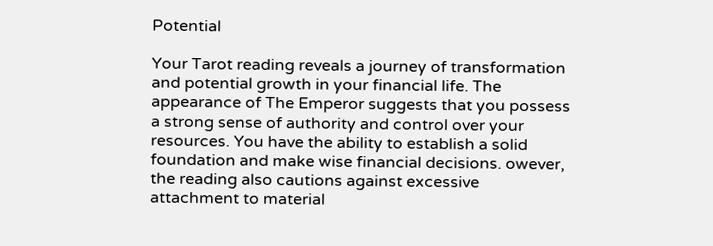Potential

Your Tarot reading reveals a journey of transformation and potential growth in your financial life. The appearance of The Emperor suggests that you possess a strong sense of authority and control over your resources. You have the ability to establish a solid foundation and make wise financial decisions. owever, the reading also cautions against excessive attachment to material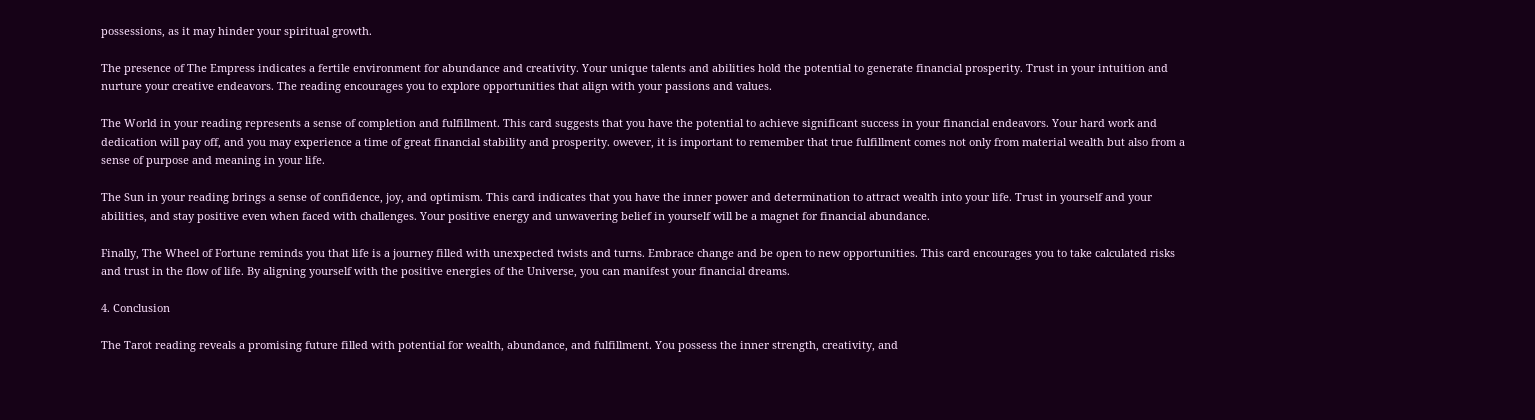possessions, as it may hinder your spiritual growth.

The presence of The Empress indicates a fertile environment for abundance and creativity. Your unique talents and abilities hold the potential to generate financial prosperity. Trust in your intuition and nurture your creative endeavors. The reading encourages you to explore opportunities that align with your passions and values.

The World in your reading represents a sense of completion and fulfillment. This card suggests that you have the potential to achieve significant success in your financial endeavors. Your hard work and dedication will pay off, and you may experience a time of great financial stability and prosperity. owever, it is important to remember that true fulfillment comes not only from material wealth but also from a sense of purpose and meaning in your life.

The Sun in your reading brings a sense of confidence, joy, and optimism. This card indicates that you have the inner power and determination to attract wealth into your life. Trust in yourself and your abilities, and stay positive even when faced with challenges. Your positive energy and unwavering belief in yourself will be a magnet for financial abundance.

Finally, The Wheel of Fortune reminds you that life is a journey filled with unexpected twists and turns. Embrace change and be open to new opportunities. This card encourages you to take calculated risks and trust in the flow of life. By aligning yourself with the positive energies of the Universe, you can manifest your financial dreams.

4. Conclusion

The Tarot reading reveals a promising future filled with potential for wealth, abundance, and fulfillment. You possess the inner strength, creativity, and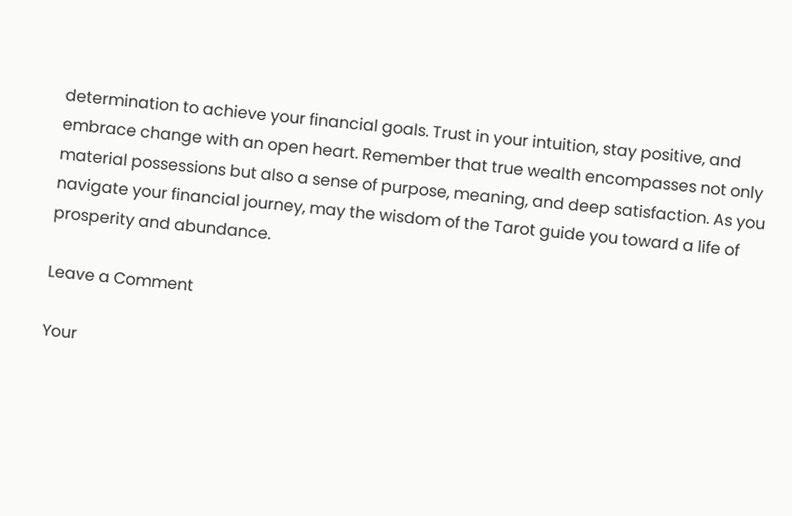determination to achieve your financial goals. Trust in your intuition, stay positive, and embrace change with an open heart. Remember that true wealth encompasses not only material possessions but also a sense of purpose, meaning, and deep satisfaction. As you navigate your financial journey, may the wisdom of the Tarot guide you toward a life of prosperity and abundance.

Leave a Comment

Your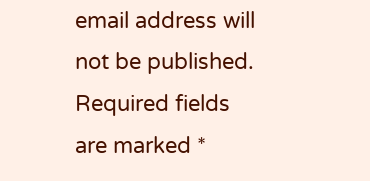email address will not be published. Required fields are marked *